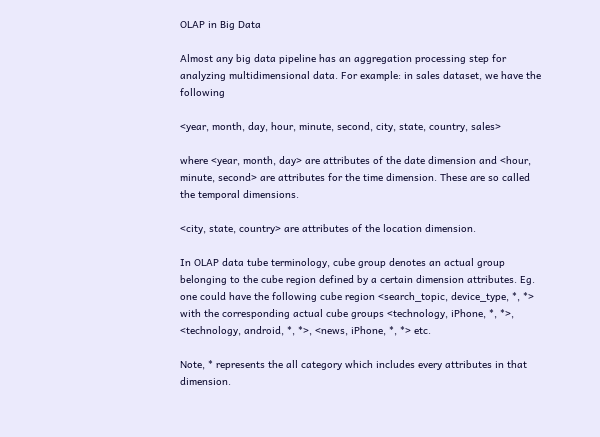OLAP in Big Data

Almost any big data pipeline has an aggregation processing step for analyzing multidimensional data. For example: in sales dataset, we have the following

<year, month, day, hour, minute, second, city, state, country, sales>

where <year, month, day> are attributes of the date dimension and <hour, minute, second> are attributes for the time dimension. These are so called the temporal dimensions.

<city, state, country> are attributes of the location dimension.

In OLAP data tube terminology, cube group denotes an actual group belonging to the cube region defined by a certain dimension attributes. Eg. one could have the following cube region <search_topic, device_type, *, *> with the corresponding actual cube groups <technology, iPhone, *, *>, <technology, android, *, *>, <news, iPhone, *, *> etc.

Note, * represents the all category which includes every attributes in that dimension.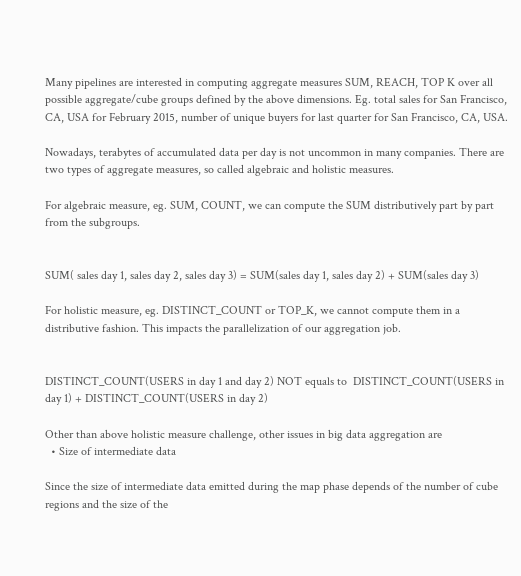Many pipelines are interested in computing aggregate measures SUM, REACH, TOP K over all possible aggregate/cube groups defined by the above dimensions. Eg. total sales for San Francisco, CA, USA for February 2015, number of unique buyers for last quarter for San Francisco, CA, USA.

Nowadays, terabytes of accumulated data per day is not uncommon in many companies. There are two types of aggregate measures, so called algebraic and holistic measures.

For algebraic measure, eg. SUM, COUNT, we can compute the SUM distributively part by part from the subgroups.


SUM( sales day 1, sales day 2, sales day 3) = SUM(sales day 1, sales day 2) + SUM(sales day 3)

For holistic measure, eg. DISTINCT_COUNT or TOP_K, we cannot compute them in a distributive fashion. This impacts the parallelization of our aggregation job.


DISTINCT_COUNT(USERS in day 1 and day 2) NOT equals to  DISTINCT_COUNT(USERS in day 1) + DISTINCT_COUNT(USERS in day 2)

Other than above holistic measure challenge, other issues in big data aggregation are
  • Size of intermediate data

Since the size of intermediate data emitted during the map phase depends of the number of cube regions and the size of the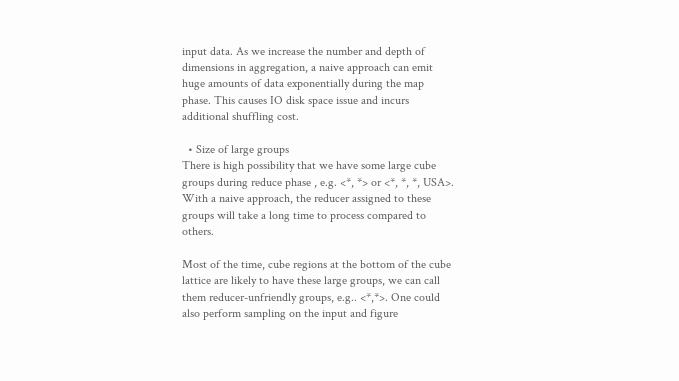input data. As we increase the number and depth of dimensions in aggregation, a naive approach can emit huge amounts of data exponentially during the map phase. This causes IO disk space issue and incurs additional shuffling cost.

  • Size of large groups
There is high possibility that we have some large cube groups during reduce phase , e.g. <*, *> or <*, *, *, USA>. With a naive approach, the reducer assigned to these groups will take a long time to process compared to others.

Most of the time, cube regions at the bottom of the cube lattice are likely to have these large groups, we can call them reducer-unfriendly groups, e.g.. <*,*>. One could also perform sampling on the input and figure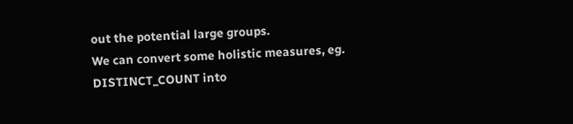out the potential large groups.
We can convert some holistic measures, eg. DISTINCT_COUNT into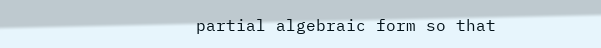partial algebraic form so that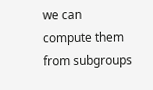we can compute them from subgroups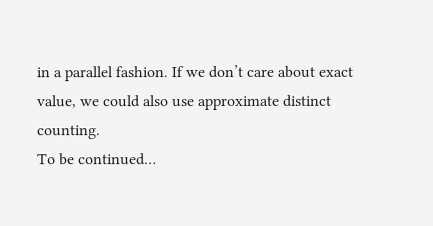in a parallel fashion. If we don’t care about exact value, we could also use approximate distinct counting.
To be continued…